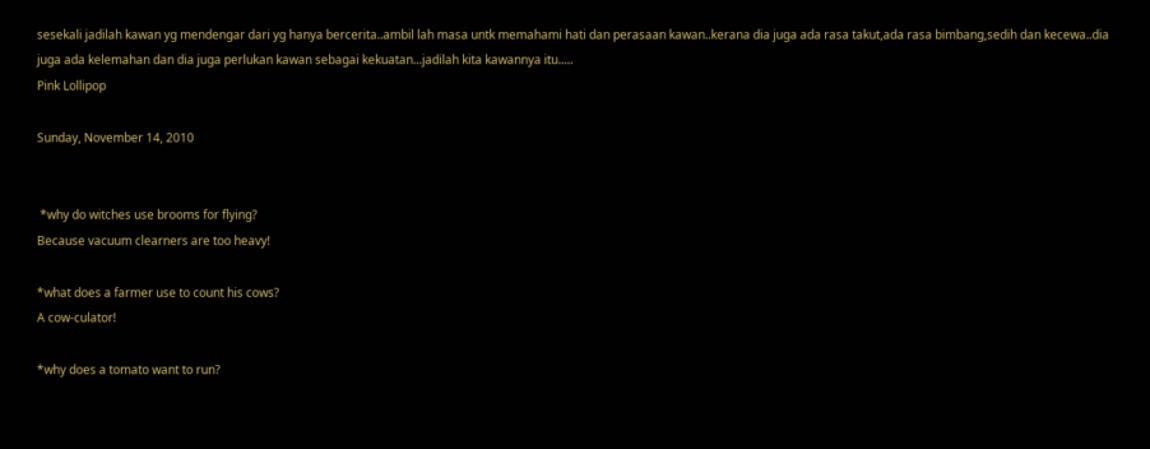sesekali jadilah kawan yg mendengar dari yg hanya bercerita..ambil lah masa untk memahami hati dan perasaan kawan..kerana dia juga ada rasa takut,ada rasa bimbang,sedih dan kecewa..dia juga ada kelemahan dan dia juga perlukan kawan sebagai kekuatan...jadilah kita kawannya itu.....
Pink Lollipop

Sunday, November 14, 2010


 *why do witches use brooms for flying?
Because vacuum clearners are too heavy!

*what does a farmer use to count his cows?
A cow-culator!

*why does a tomato want to run?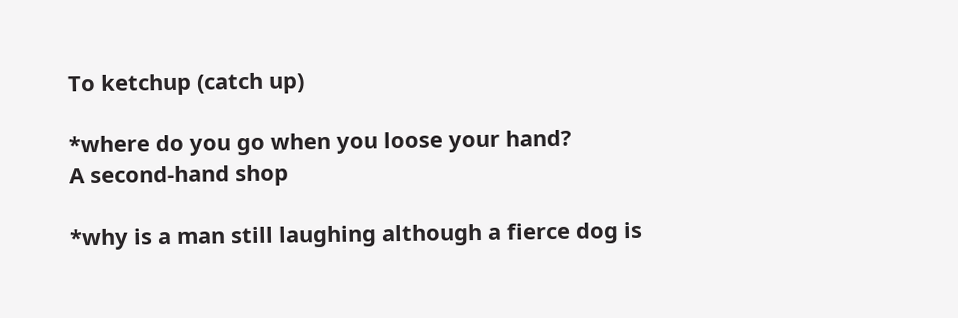To ketchup (catch up)

*where do you go when you loose your hand?
A second-hand shop

*why is a man still laughing although a fierce dog is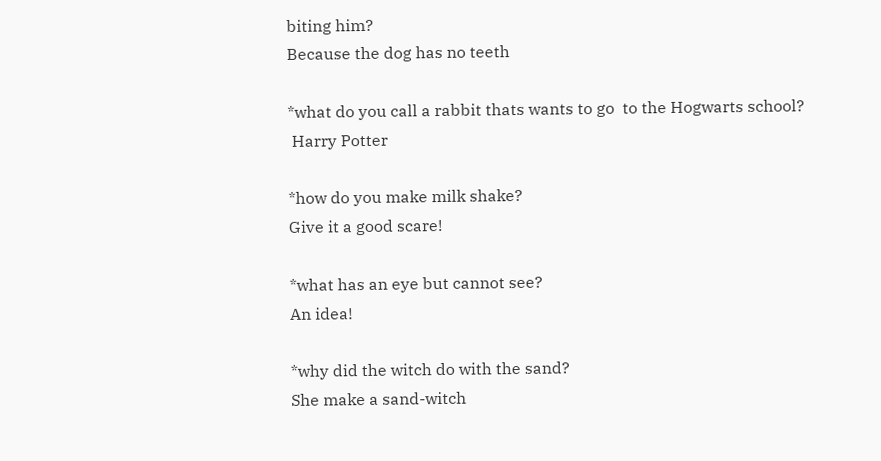biting him?
Because the dog has no teeth

*what do you call a rabbit thats wants to go  to the Hogwarts school?
 Harry Potter

*how do you make milk shake?
Give it a good scare!

*what has an eye but cannot see?
An idea!

*why did the witch do with the sand?
She make a sand-witch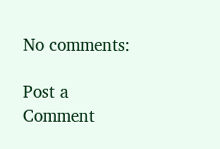No comments:

Post a Comment